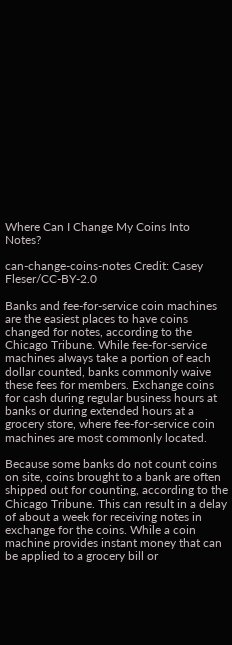Where Can I Change My Coins Into Notes?

can-change-coins-notes Credit: Casey Fleser/CC-BY-2.0

Banks and fee-for-service coin machines are the easiest places to have coins changed for notes, according to the Chicago Tribune. While fee-for-service machines always take a portion of each dollar counted, banks commonly waive these fees for members. Exchange coins for cash during regular business hours at banks or during extended hours at a grocery store, where fee-for-service coin machines are most commonly located.

Because some banks do not count coins on site, coins brought to a bank are often shipped out for counting, according to the Chicago Tribune. This can result in a delay of about a week for receiving notes in exchange for the coins. While a coin machine provides instant money that can be applied to a grocery bill or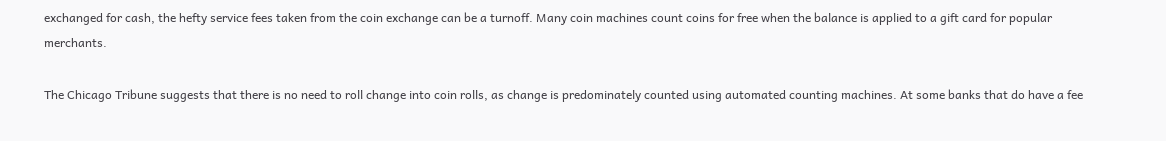exchanged for cash, the hefty service fees taken from the coin exchange can be a turnoff. Many coin machines count coins for free when the balance is applied to a gift card for popular merchants.

The Chicago Tribune suggests that there is no need to roll change into coin rolls, as change is predominately counted using automated counting machines. At some banks that do have a fee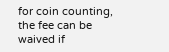for coin counting, the fee can be waived if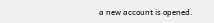a new account is opened.